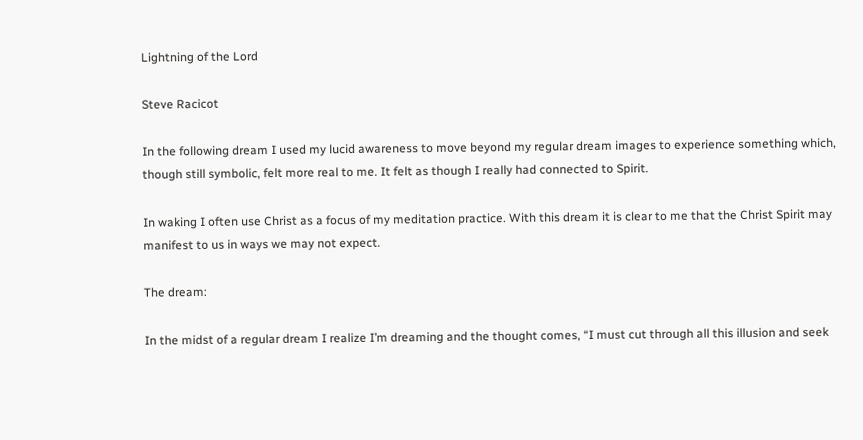Lightning of the Lord

Steve Racicot

In the following dream I used my lucid awareness to move beyond my regular dream images to experience something which, though still symbolic, felt more real to me. It felt as though I really had connected to Spirit.

In waking I often use Christ as a focus of my meditation practice. With this dream it is clear to me that the Christ Spirit may manifest to us in ways we may not expect.

The dream:

In the midst of a regular dream I realize I’m dreaming and the thought comes, “I must cut through all this illusion and seek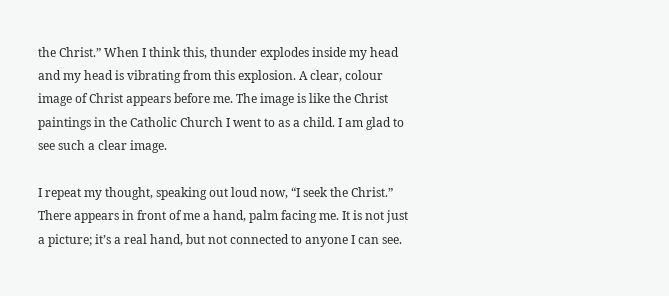the Christ.” When I think this, thunder explodes inside my head and my head is vibrating from this explosion. A clear, colour image of Christ appears before me. The image is like the Christ paintings in the Catholic Church I went to as a child. I am glad to see such a clear image.

I repeat my thought, speaking out loud now, “I seek the Christ.” There appears in front of me a hand, palm facing me. It is not just a picture; it’s a real hand, but not connected to anyone I can see.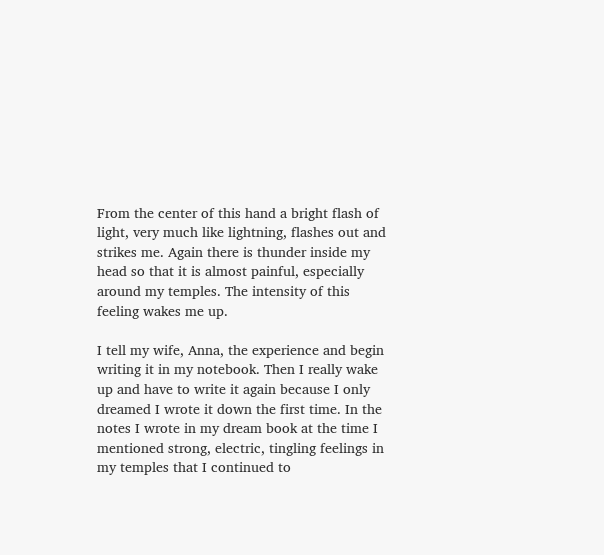From the center of this hand a bright flash of light, very much like lightning, flashes out and strikes me. Again there is thunder inside my head so that it is almost painful, especially around my temples. The intensity of this feeling wakes me up.

I tell my wife, Anna, the experience and begin writing it in my notebook. Then I really wake up and have to write it again because I only dreamed I wrote it down the first time. In the notes I wrote in my dream book at the time I mentioned strong, electric, tingling feelings in my temples that I continued to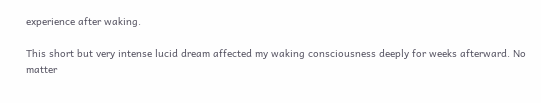experience after waking.

This short but very intense lucid dream affected my waking consciousness deeply for weeks afterward. No matter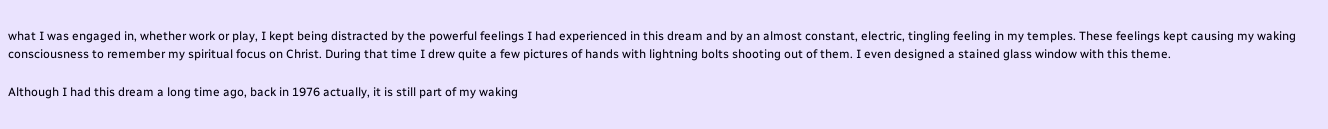what I was engaged in, whether work or play, I kept being distracted by the powerful feelings I had experienced in this dream and by an almost constant, electric, tingling feeling in my temples. These feelings kept causing my waking consciousness to remember my spiritual focus on Christ. During that time I drew quite a few pictures of hands with lightning bolts shooting out of them. I even designed a stained glass window with this theme.

Although I had this dream a long time ago, back in 1976 actually, it is still part of my waking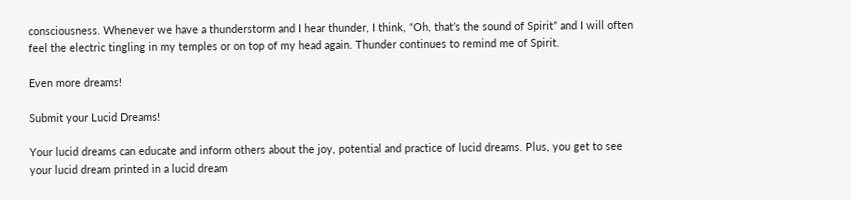consciousness. Whenever we have a thunderstorm and I hear thunder, I think, “Oh, that’s the sound of Spirit” and I will often feel the electric tingling in my temples or on top of my head again. Thunder continues to remind me of Spirit.

Even more dreams!

Submit your Lucid Dreams!

Your lucid dreams can educate and inform others about the joy, potential and practice of lucid dreams. Plus, you get to see your lucid dream printed in a lucid dream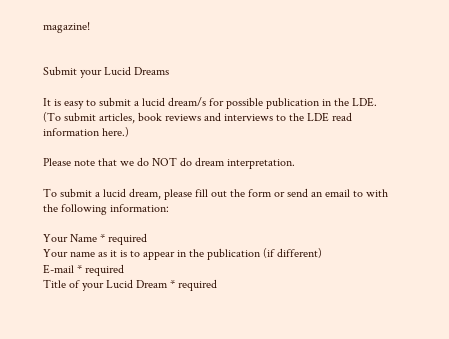magazine!


Submit your Lucid Dreams

It is easy to submit a lucid dream/s for possible publication in the LDE.
(To submit articles, book reviews and interviews to the LDE read information here.)

Please note that we do NOT do dream interpretation.

To submit a lucid dream, please fill out the form or send an email to with the following information:

Your Name * required
Your name as it is to appear in the publication (if different)
E-mail * required
Title of your Lucid Dream * required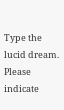Type the lucid dream. Please indicate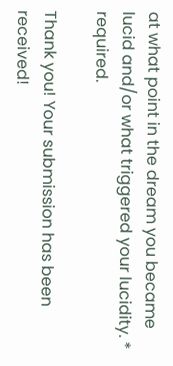at what point in the dream you became lucid and/or what triggered your lucidity. * required.

Thank you! Your submission has been received!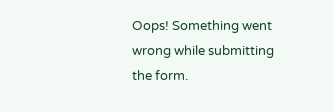Oops! Something went wrong while submitting the form.